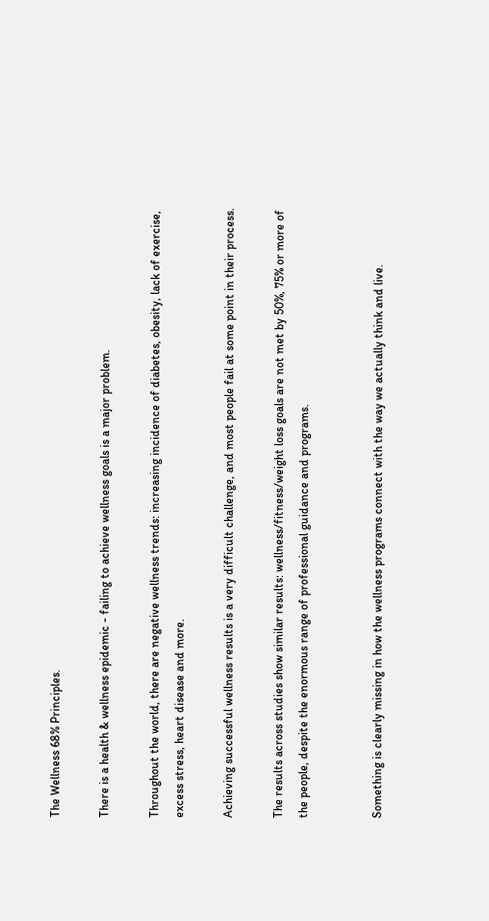The Wellness 68% Principles.

There is a health & wellness epidemic - failing to achieve wellness goals is a major problem.

Throughout the world, there are negative wellness trends: increasing incidence of diabetes, obesity, lack of exercise, excess stress, heart disease and more.

Achieving successful wellness results is a very difficult challenge, and most people fail at some point in their process.

The results across studies show similar results: wellness/fitness/weight loss goals are not met by 50%, 75% or more of the people, despite the enormous range of professional guidance and programs.


Something is clearly missing in how the wellness programs connect with the way we actually think and live.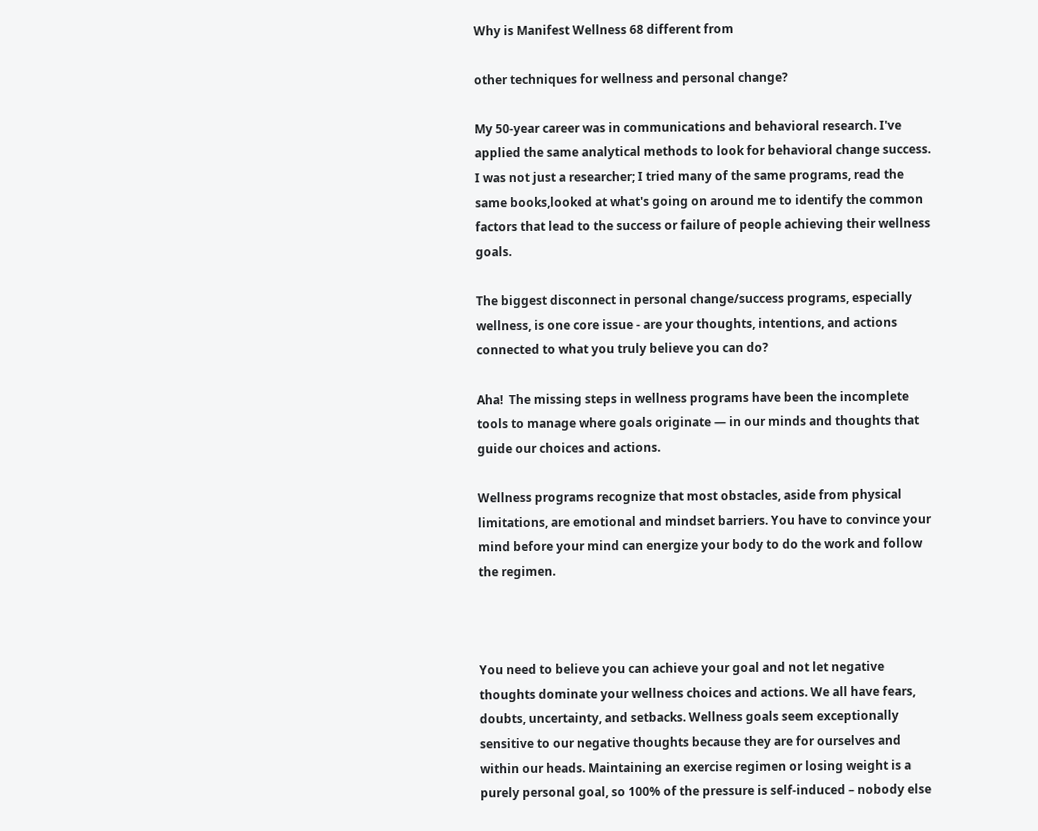Why is Manifest Wellness 68 different from

other techniques for wellness and personal change?

My 50-year career was in communications and behavioral research. I've applied the same analytical methods to look for behavioral change success. I was not just a researcher; I tried many of the same programs, read the same books,looked at what's going on around me to identify the common factors that lead to the success or failure of people achieving their wellness goals.

The biggest disconnect in personal change/success programs, especially wellness, is one core issue - are your thoughts, intentions, and actions connected to what you truly believe you can do?

Aha!  The missing steps in wellness programs have been the incomplete tools to manage where goals originate — in our minds and thoughts that guide our choices and actions.

Wellness programs recognize that most obstacles, aside from physical limitations, are emotional and mindset barriers. You have to convince your mind before your mind can energize your body to do the work and follow the regimen.



You need to believe you can achieve your goal and not let negative thoughts dominate your wellness choices and actions. We all have fears, doubts, uncertainty, and setbacks. Wellness goals seem exceptionally sensitive to our negative thoughts because they are for ourselves and within our heads. Maintaining an exercise regimen or losing weight is a purely personal goal, so 100% of the pressure is self-induced – nobody else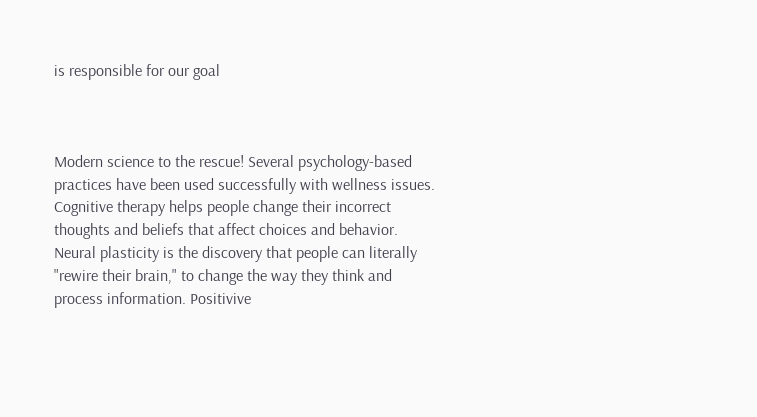is responsible for our goal



Modern science to the rescue! Several psychology-based practices have been used successfully with wellness issues. Cognitive therapy helps people change their incorrect thoughts and beliefs that affect choices and behavior. Neural plasticity is the discovery that people can literally "rewire their brain," to change the way they think and process information. Positivive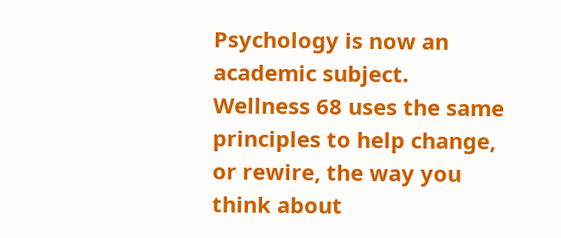Psychology is now an academic subject. Wellness 68 uses the same principles to help change, or rewire, the way you think about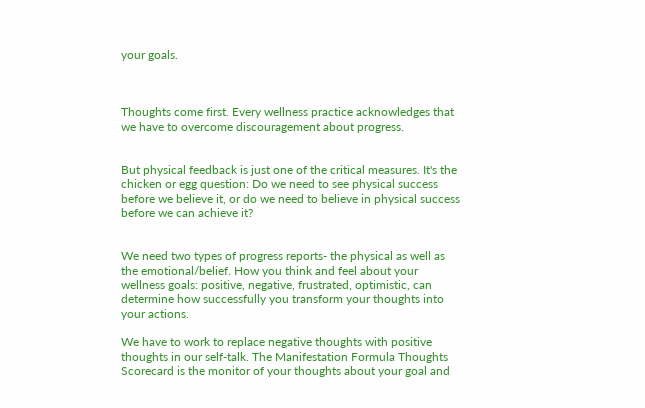your goals.



Thoughts come first. Every wellness practice acknowledges that we have to overcome discouragement about progress.


But physical feedback is just one of the critical measures. It's the chicken or egg question: Do we need to see physical success before we believe it, or do we need to believe in physical success before we can achieve it?


We need two types of progress reports- the physical as well as the emotional/belief. How you think and feel about your wellness goals: positive, negative, frustrated, optimistic, can determine how successfully you transform your thoughts into your actions.

We have to work to replace negative thoughts with positive thoughts in our self-talk. The Manifestation Formula Thoughts Scorecard is the monitor of your thoughts about your goal and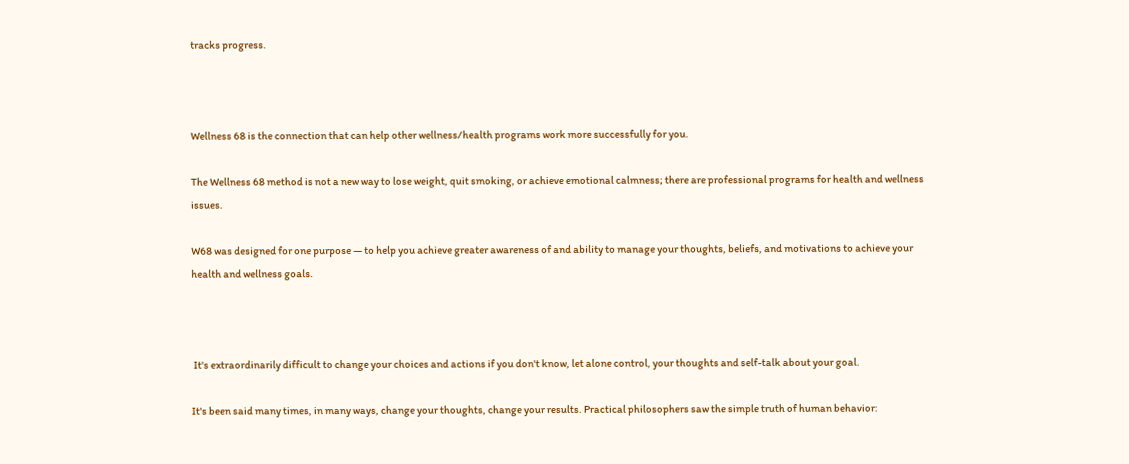tracks progress.



Wellness 68 is the connection that can help other wellness/health programs work more successfully for you.

The Wellness 68 method is not a new way to lose weight, quit smoking, or achieve emotional calmness; there are professional programs for health and wellness issues.

W68 was designed for one purpose — to help you achieve greater awareness of and ability to manage your thoughts, beliefs, and motivations to achieve your health and wellness goals.



 It's extraordinarily difficult to change your choices and actions if you don't know, let alone control, your thoughts and self-talk about your goal.

It's been said many times, in many ways, change your thoughts, change your results. Practical philosophers saw the simple truth of human behavior: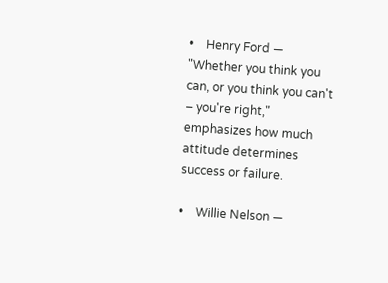•    Henry Ford — "Whether you think you can, or you think you can't – you're right," emphasizes how much attitude determines success or failure.

•    Willie Nelson —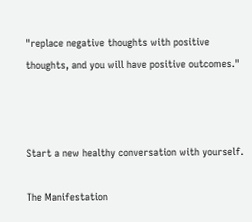"replace negative thoughts with positive thoughts, and you will have positive outcomes."



Start a new healthy conversation with yourself.

The Manifestation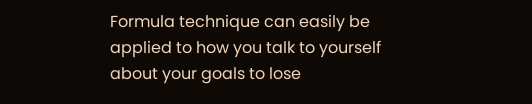Formula technique can easily be applied to how you talk to yourself about your goals to lose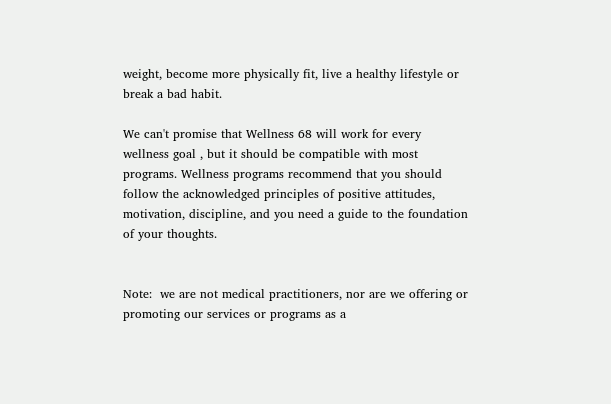weight, become more physically fit, live a healthy lifestyle or break a bad habit.

We can't promise that Wellness 68 will work for every wellness goal , but it should be compatible with most programs. Wellness programs recommend that you should follow the acknowledged principles of positive attitudes, motivation, discipline, and you need a guide to the foundation of your thoughts.


Note:  we are not medical practitioners, nor are we offering or promoting our services or programs as a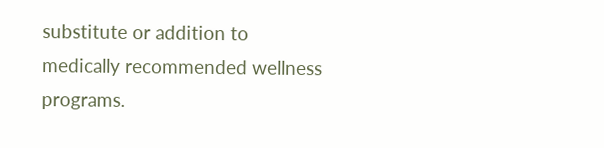substitute or addition to medically recommended wellness programs.